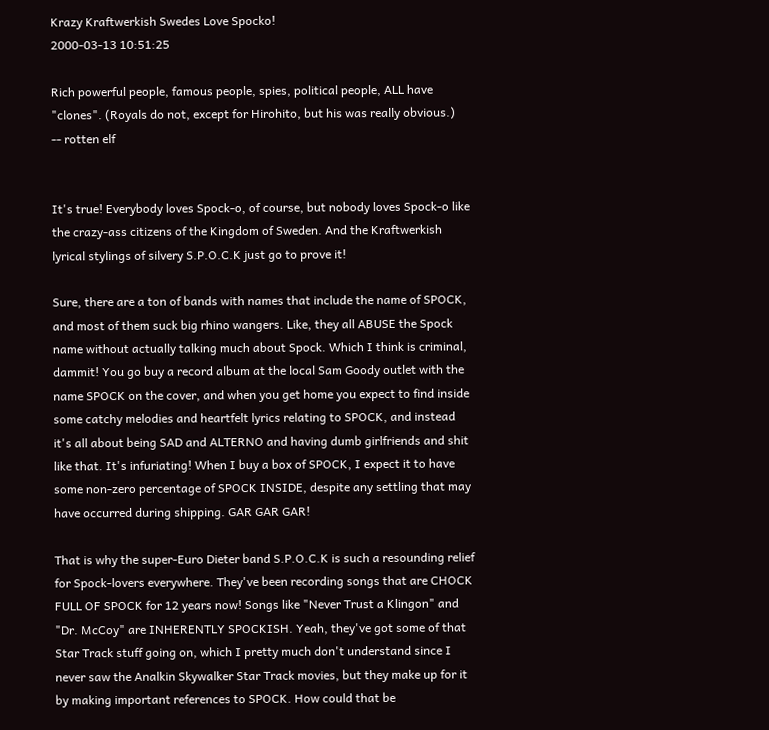Krazy Kraftwerkish Swedes Love Spocko!
2000-03-13 10:51:25

Rich powerful people, famous people, spies, political people, ALL have "clones". (Royals do not, except for Hirohito, but his was really obvious.)
-- rotten elf


It's true! Everybody loves Spock-o, of course, but nobody loves Spock-o like the crazy-ass citizens of the Kingdom of Sweden. And the Kraftwerkish lyrical stylings of silvery S.P.O.C.K just go to prove it!

Sure, there are a ton of bands with names that include the name of SPOCK, and most of them suck big rhino wangers. Like, they all ABUSE the Spock name without actually talking much about Spock. Which I think is criminal, dammit! You go buy a record album at the local Sam Goody outlet with the name SPOCK on the cover, and when you get home you expect to find inside some catchy melodies and heartfelt lyrics relating to SPOCK, and instead it's all about being SAD and ALTERNO and having dumb girlfriends and shit like that. It's infuriating! When I buy a box of SPOCK, I expect it to have some non-zero percentage of SPOCK INSIDE, despite any settling that may have occurred during shipping. GAR GAR GAR!

That is why the super-Euro Dieter band S.P.O.C.K is such a resounding relief for Spock-lovers everywhere. They've been recording songs that are CHOCK FULL OF SPOCK for 12 years now! Songs like "Never Trust a Klingon" and "Dr. McCoy" are INHERENTLY SPOCKISH. Yeah, they've got some of that Star Track stuff going on, which I pretty much don't understand since I never saw the Analkin Skywalker Star Track movies, but they make up for it by making important references to SPOCK. How could that be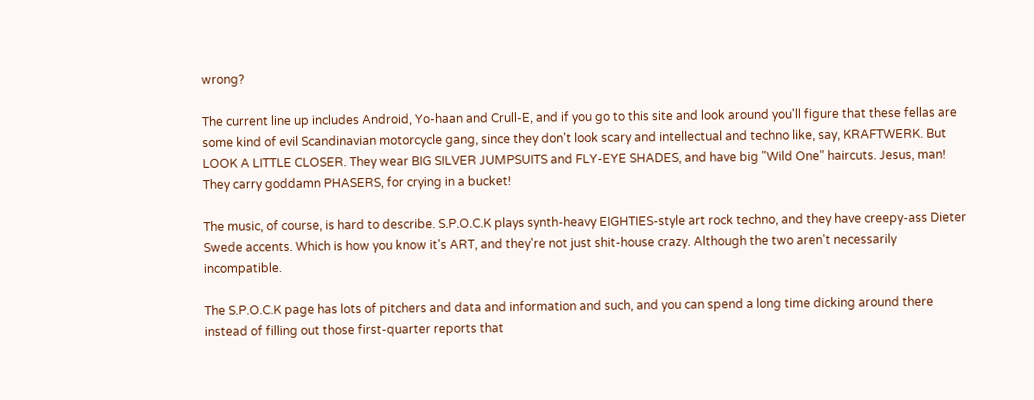wrong?

The current line up includes Android, Yo-haan and Crull-E, and if you go to this site and look around you'll figure that these fellas are some kind of evil Scandinavian motorcycle gang, since they don't look scary and intellectual and techno like, say, KRAFTWERK. But LOOK A LITTLE CLOSER. They wear BIG SILVER JUMPSUITS and FLY-EYE SHADES, and have big "Wild One" haircuts. Jesus, man! They carry goddamn PHASERS, for crying in a bucket!

The music, of course, is hard to describe. S.P.O.C.K plays synth-heavy EIGHTIES-style art rock techno, and they have creepy-ass Dieter Swede accents. Which is how you know it's ART, and they're not just shit-house crazy. Although the two aren't necessarily incompatible.

The S.P.O.C.K page has lots of pitchers and data and information and such, and you can spend a long time dicking around there instead of filling out those first-quarter reports that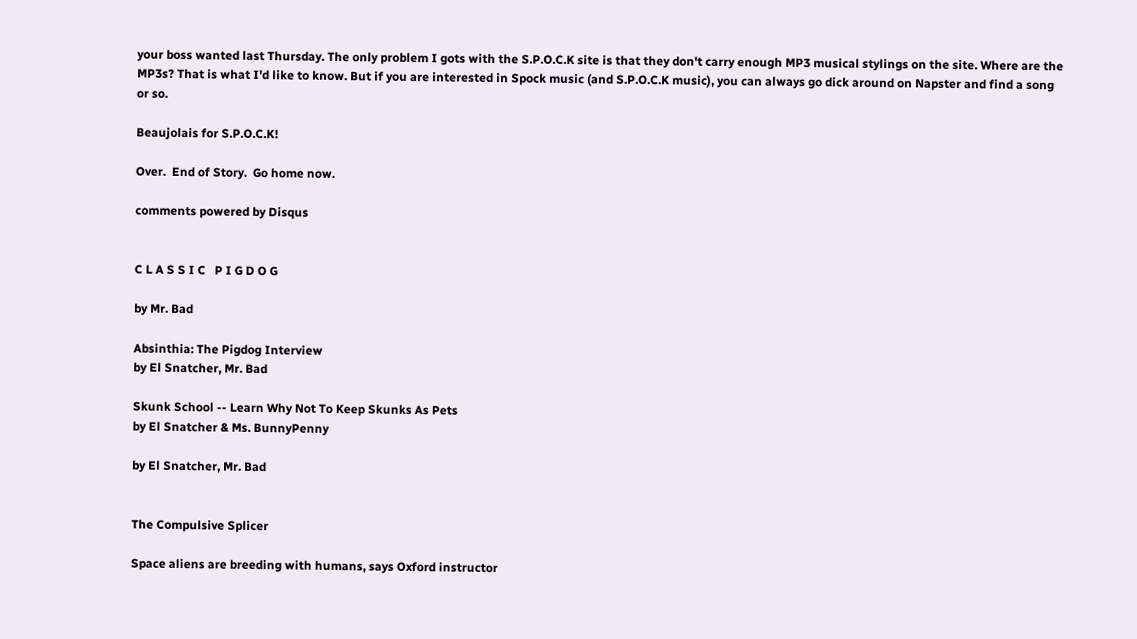your boss wanted last Thursday. The only problem I gots with the S.P.O.C.K site is that they don't carry enough MP3 musical stylings on the site. Where are the MP3s? That is what I'd like to know. But if you are interested in Spock music (and S.P.O.C.K music), you can always go dick around on Napster and find a song or so.

Beaujolais for S.P.O.C.K!

Over.  End of Story.  Go home now.

comments powered by Disqus


C L A S S I C   P I G D O G

by Mr. Bad

Absinthia: The Pigdog Interview
by El Snatcher, Mr. Bad

Skunk School -- Learn Why Not To Keep Skunks As Pets
by El Snatcher & Ms. BunnyPenny

by El Snatcher, Mr. Bad


The Compulsive Splicer

Space aliens are breeding with humans, says Oxford instructor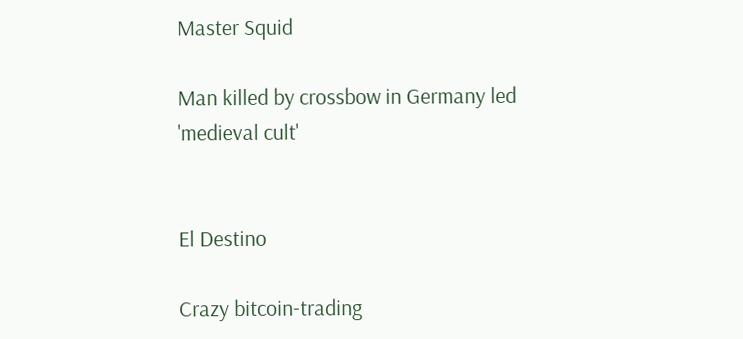Master Squid

Man killed by crossbow in Germany led 'medieval cult'


El Destino

Crazy bitcoin-trading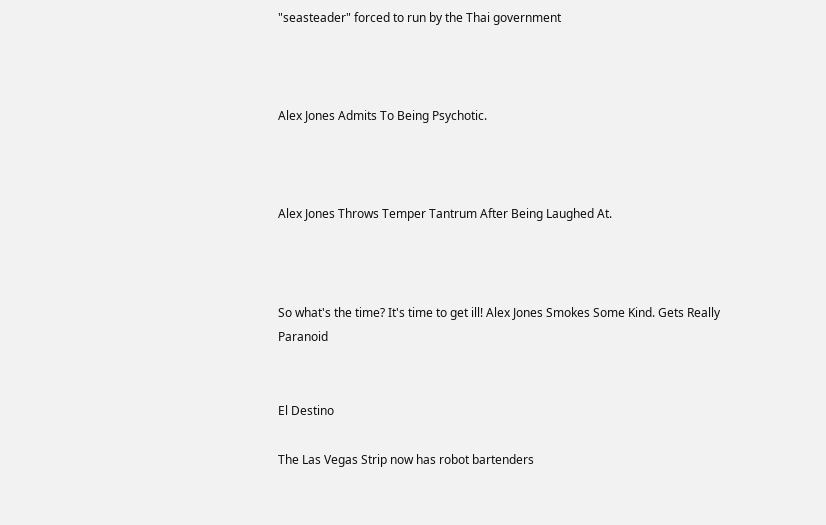"seasteader" forced to run by the Thai government



Alex Jones Admits To Being Psychotic.



Alex Jones Throws Temper Tantrum After Being Laughed At.



So what's the time? It's time to get ill! Alex Jones Smokes Some Kind. Gets Really Paranoid


El Destino

The Las Vegas Strip now has robot bartenders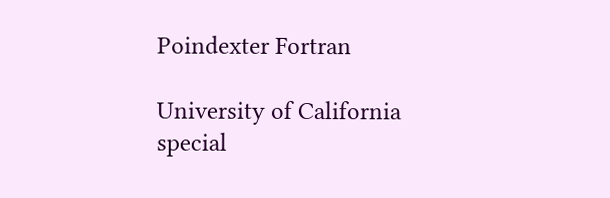Poindexter Fortran

University of California special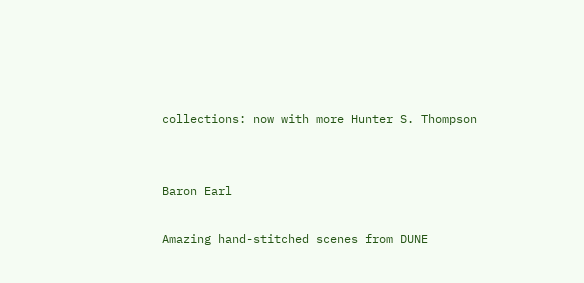collections: now with more Hunter S. Thompson


Baron Earl

Amazing hand-stitched scenes from DUNE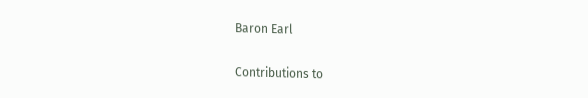Baron Earl

Contributions to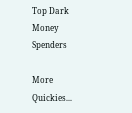Top Dark Money Spenders

More Quickies...